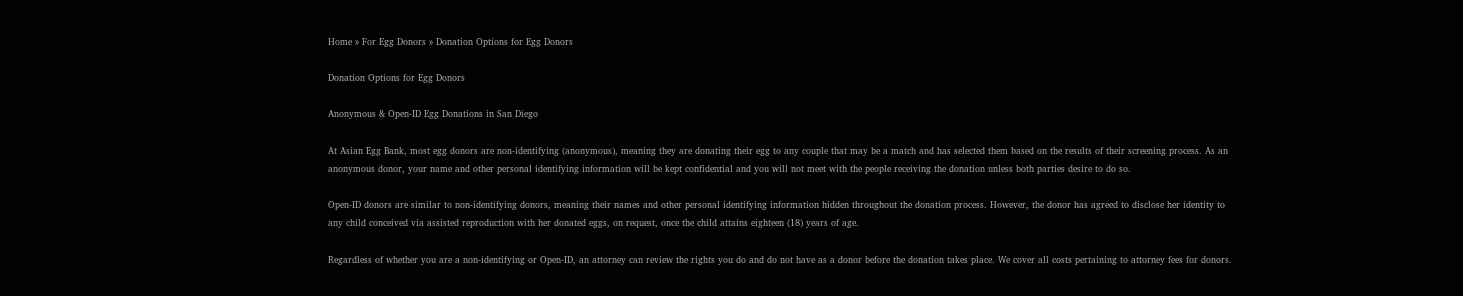Home » For Egg Donors » Donation Options for Egg Donors

Donation Options for Egg Donors

Anonymous & Open-ID Egg Donations in San Diego

At Asian Egg Bank, most egg donors are non-identifying (anonymous), meaning they are donating their egg to any couple that may be a match and has selected them based on the results of their screening process. As an anonymous donor, your name and other personal identifying information will be kept confidential and you will not meet with the people receiving the donation unless both parties desire to do so.

Open-ID donors are similar to non-identifying donors, meaning their names and other personal identifying information hidden throughout the donation process. However, the donor has agreed to disclose her identity to any child conceived via assisted reproduction with her donated eggs, on request, once the child attains eighteen (18) years of age.

Regardless of whether you are a non-identifying or Open-ID, an attorney can review the rights you do and do not have as a donor before the donation takes place. We cover all costs pertaining to attorney fees for donors.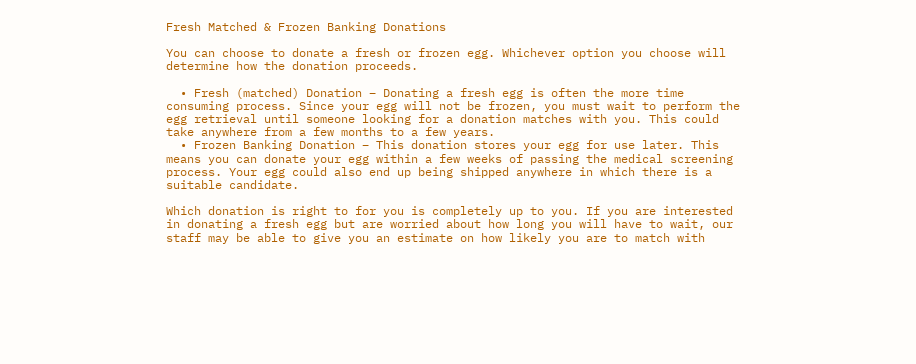Fresh Matched & Frozen Banking Donations

You can choose to donate a fresh or frozen egg. Whichever option you choose will determine how the donation proceeds.

  • Fresh (matched) Donation – Donating a fresh egg is often the more time consuming process. Since your egg will not be frozen, you must wait to perform the egg retrieval until someone looking for a donation matches with you. This could take anywhere from a few months to a few years.
  • Frozen Banking Donation – This donation stores your egg for use later. This means you can donate your egg within a few weeks of passing the medical screening process. Your egg could also end up being shipped anywhere in which there is a suitable candidate.

Which donation is right to for you is completely up to you. If you are interested in donating a fresh egg but are worried about how long you will have to wait, our staff may be able to give you an estimate on how likely you are to match with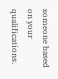someone based on your qualifications.